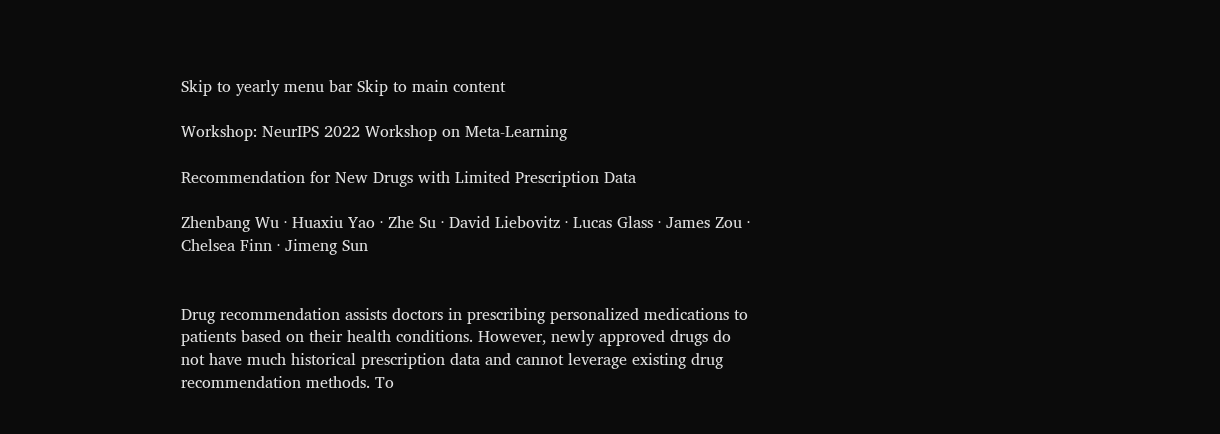Skip to yearly menu bar Skip to main content

Workshop: NeurIPS 2022 Workshop on Meta-Learning

Recommendation for New Drugs with Limited Prescription Data

Zhenbang Wu · Huaxiu Yao · Zhe Su · David Liebovitz · Lucas Glass · James Zou · Chelsea Finn · Jimeng Sun


Drug recommendation assists doctors in prescribing personalized medications to patients based on their health conditions. However, newly approved drugs do not have much historical prescription data and cannot leverage existing drug recommendation methods. To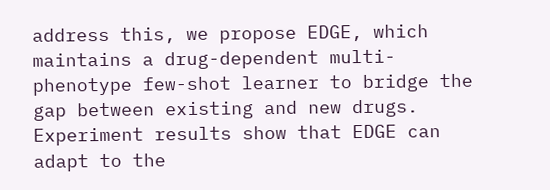address this, we propose EDGE, which maintains a drug-dependent multi-phenotype few-shot learner to bridge the gap between existing and new drugs. Experiment results show that EDGE can adapt to the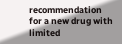recommendation for a new drug with limited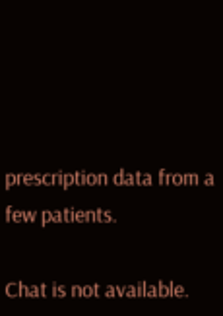prescription data from a few patients.

Chat is not available.